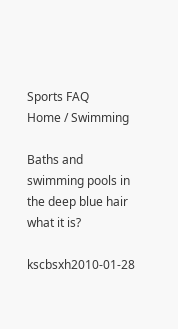Sports FAQ
Home / Swimming

Baths and swimming pools in the deep blue hair what it is?

kscbsxh2010-01-28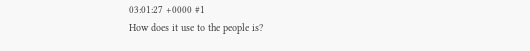03:01:27 +0000 #1
How does it use to the people is?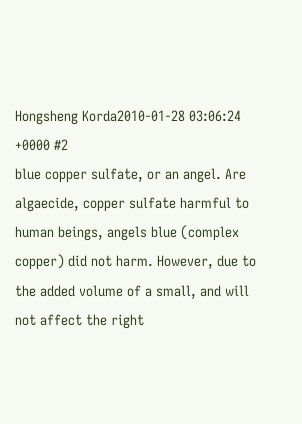Hongsheng Korda2010-01-28 03:06:24 +0000 #2
blue copper sulfate, or an angel. Are algaecide, copper sulfate harmful to human beings, angels blue (complex copper) did not harm. However, due to the added volume of a small, and will not affect the right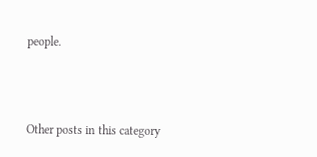people.



Other posts in this category